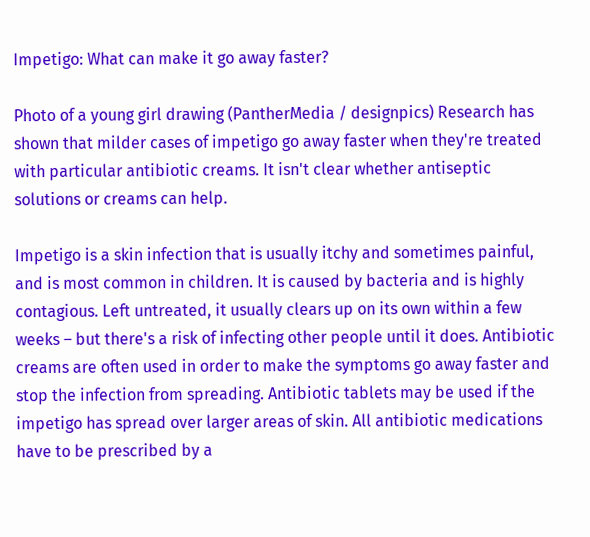Impetigo: What can make it go away faster?

Photo of a young girl drawing (PantherMedia / designpics) Research has shown that milder cases of impetigo go away faster when they're treated with particular antibiotic creams. It isn't clear whether antiseptic solutions or creams can help.

Impetigo is a skin infection that is usually itchy and sometimes painful, and is most common in children. It is caused by bacteria and is highly contagious. Left untreated, it usually clears up on its own within a few weeks – but there's a risk of infecting other people until it does. Antibiotic creams are often used in order to make the symptoms go away faster and stop the infection from spreading. Antibiotic tablets may be used if the impetigo has spread over larger areas of skin. All antibiotic medications have to be prescribed by a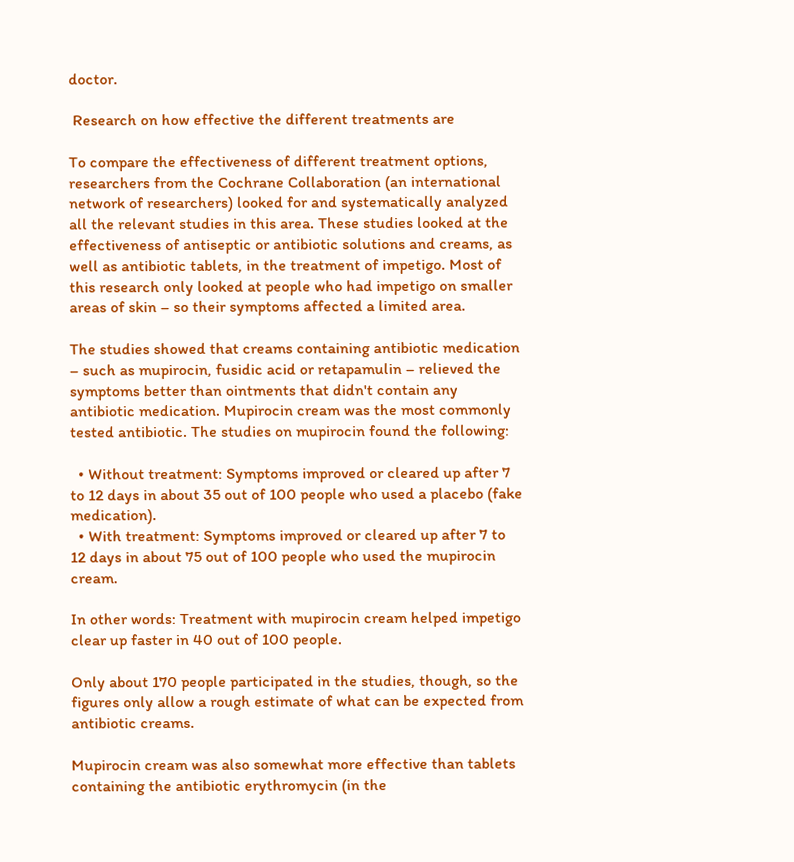doctor.

 Research on how effective the different treatments are

To compare the effectiveness of different treatment options, researchers from the Cochrane Collaboration (an international network of researchers) looked for and systematically analyzed all the relevant studies in this area. These studies looked at the effectiveness of antiseptic or antibiotic solutions and creams, as well as antibiotic tablets, in the treatment of impetigo. Most of this research only looked at people who had impetigo on smaller areas of skin – so their symptoms affected a limited area.

The studies showed that creams containing antibiotic medication – such as mupirocin, fusidic acid or retapamulin – relieved the symptoms better than ointments that didn't contain any antibiotic medication. Mupirocin cream was the most commonly tested antibiotic. The studies on mupirocin found the following:

  • Without treatment: Symptoms improved or cleared up after 7 to 12 days in about 35 out of 100 people who used a placebo (fake medication).
  • With treatment: Symptoms improved or cleared up after 7 to 12 days in about 75 out of 100 people who used the mupirocin cream.

In other words: Treatment with mupirocin cream helped impetigo clear up faster in 40 out of 100 people.

Only about 170 people participated in the studies, though, so the figures only allow a rough estimate of what can be expected from antibiotic creams.

Mupirocin cream was also somewhat more effective than tablets containing the antibiotic erythromycin (in the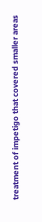treatment of impetigo that covered smaller areas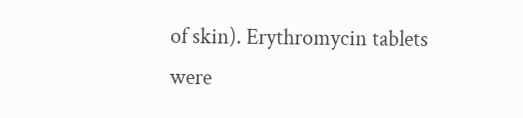of skin). Erythromycin tablets were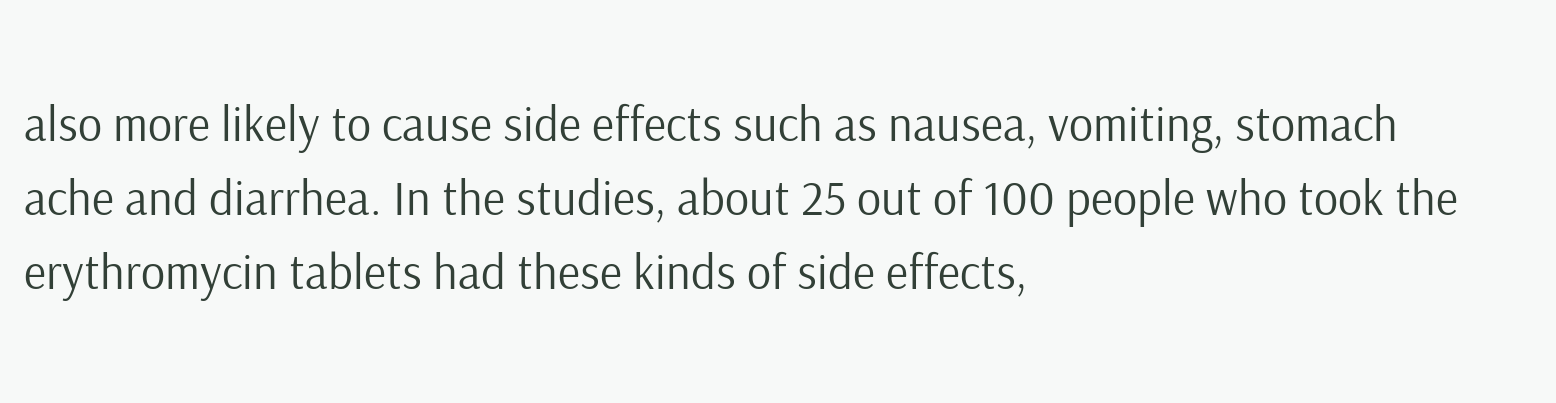also more likely to cause side effects such as nausea, vomiting, stomach ache and diarrhea. In the studies, about 25 out of 100 people who took the erythromycin tablets had these kinds of side effects,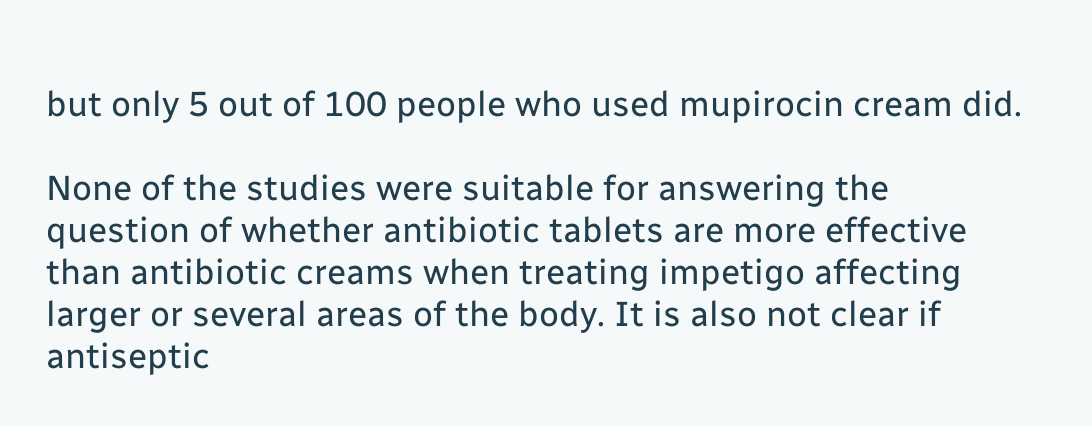but only 5 out of 100 people who used mupirocin cream did.

None of the studies were suitable for answering the question of whether antibiotic tablets are more effective than antibiotic creams when treating impetigo affecting larger or several areas of the body. It is also not clear if antiseptic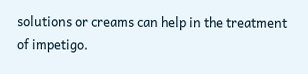solutions or creams can help in the treatment of impetigo.